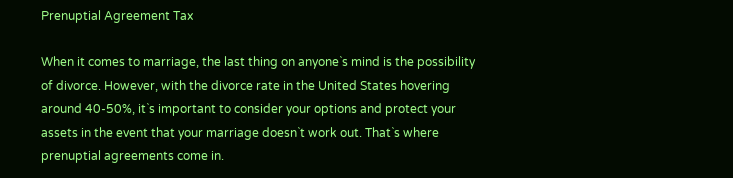Prenuptial Agreement Tax

When it comes to marriage, the last thing on anyone`s mind is the possibility of divorce. However, with the divorce rate in the United States hovering around 40-50%, it`s important to consider your options and protect your assets in the event that your marriage doesn`t work out. That`s where prenuptial agreements come in.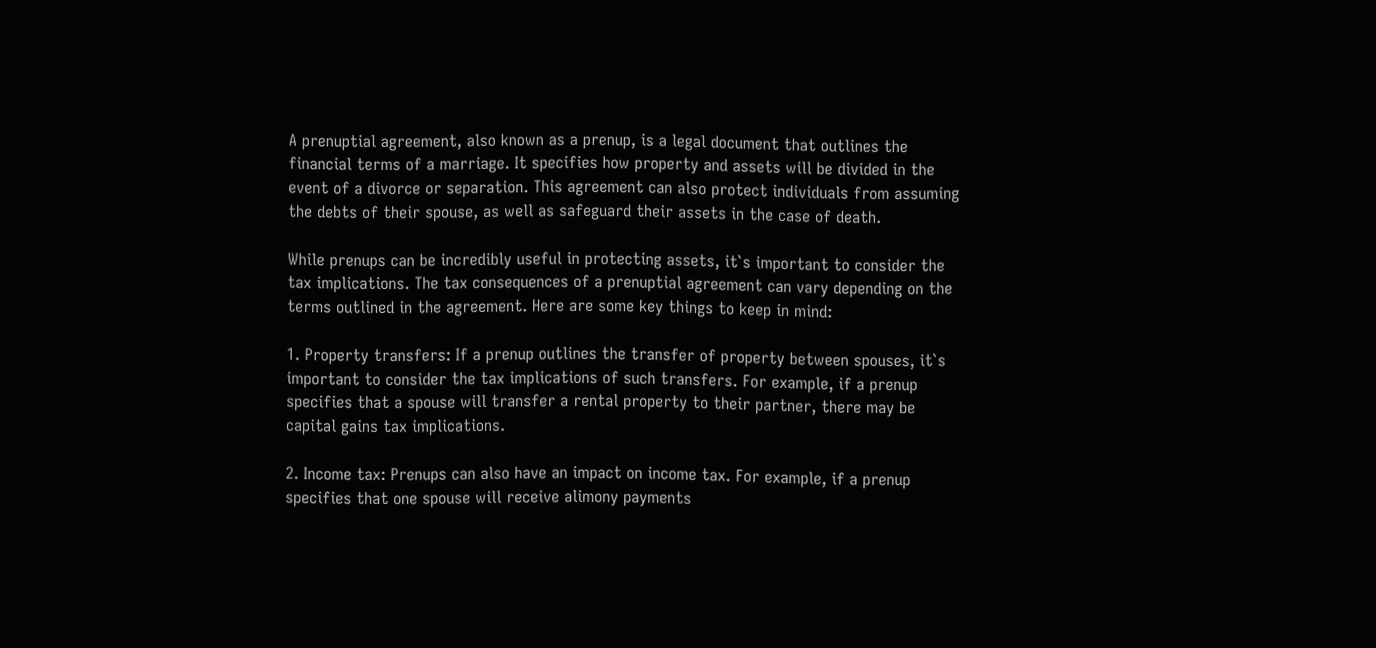A prenuptial agreement, also known as a prenup, is a legal document that outlines the financial terms of a marriage. It specifies how property and assets will be divided in the event of a divorce or separation. This agreement can also protect individuals from assuming the debts of their spouse, as well as safeguard their assets in the case of death.

While prenups can be incredibly useful in protecting assets, it`s important to consider the tax implications. The tax consequences of a prenuptial agreement can vary depending on the terms outlined in the agreement. Here are some key things to keep in mind:

1. Property transfers: If a prenup outlines the transfer of property between spouses, it`s important to consider the tax implications of such transfers. For example, if a prenup specifies that a spouse will transfer a rental property to their partner, there may be capital gains tax implications.

2. Income tax: Prenups can also have an impact on income tax. For example, if a prenup specifies that one spouse will receive alimony payments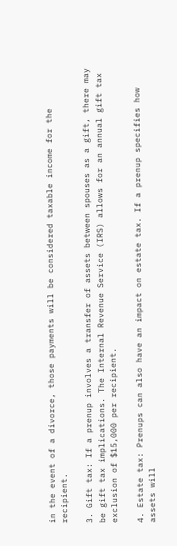in the event of a divorce, those payments will be considered taxable income for the recipient.

3. Gift tax: If a prenup involves a transfer of assets between spouses as a gift, there may be gift tax implications. The Internal Revenue Service (IRS) allows for an annual gift tax exclusion of $15,000 per recipient.

4. Estate tax: Prenups can also have an impact on estate tax. If a prenup specifies how assets will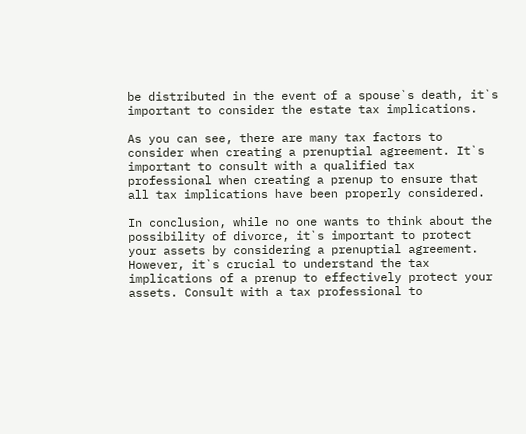be distributed in the event of a spouse`s death, it`s important to consider the estate tax implications.

As you can see, there are many tax factors to consider when creating a prenuptial agreement. It`s important to consult with a qualified tax professional when creating a prenup to ensure that all tax implications have been properly considered.

In conclusion, while no one wants to think about the possibility of divorce, it`s important to protect your assets by considering a prenuptial agreement. However, it`s crucial to understand the tax implications of a prenup to effectively protect your assets. Consult with a tax professional to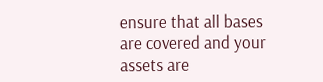ensure that all bases are covered and your assets are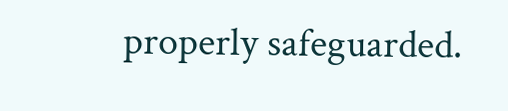properly safeguarded.